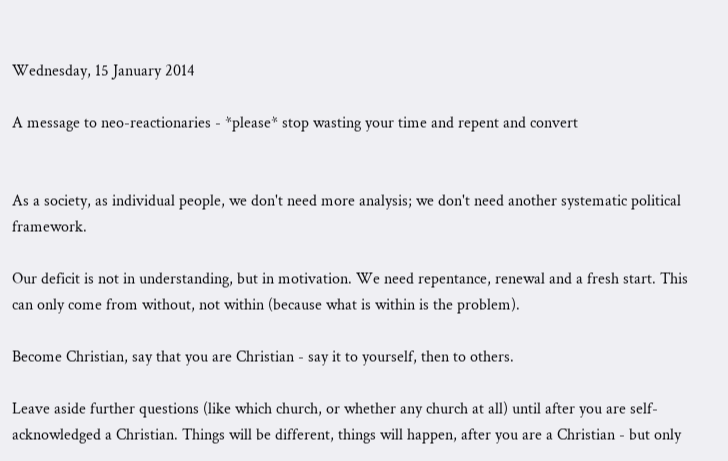Wednesday, 15 January 2014

A message to neo-reactionaries - *please* stop wasting your time and repent and convert


As a society, as individual people, we don't need more analysis; we don't need another systematic political framework.

Our deficit is not in understanding, but in motivation. We need repentance, renewal and a fresh start. This can only come from without, not within (because what is within is the problem).

Become Christian, say that you are Christian - say it to yourself, then to others.

Leave aside further questions (like which church, or whether any church at all) until after you are self-acknowledged a Christian. Things will be different, things will happen, after you are a Christian - but only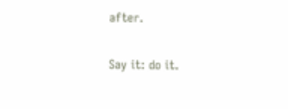after.

Say it: do it.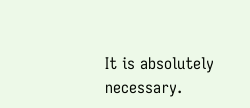It is absolutely necessary.